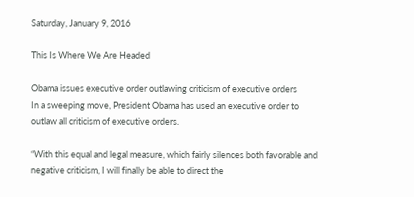Saturday, January 9, 2016

This Is Where We Are Headed

Obama issues executive order outlawing criticism of executive orders
In a sweeping move, President Obama has used an executive order to outlaw all criticism of executive orders.

“With this equal and legal measure, which fairly silences both favorable and negative criticism, I will finally be able to direct the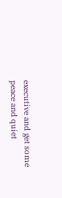executive and get some peace and quiet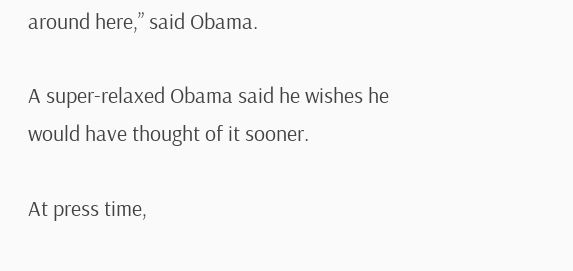around here,” said Obama.

A super-relaxed Obama said he wishes he would have thought of it sooner.

At press time,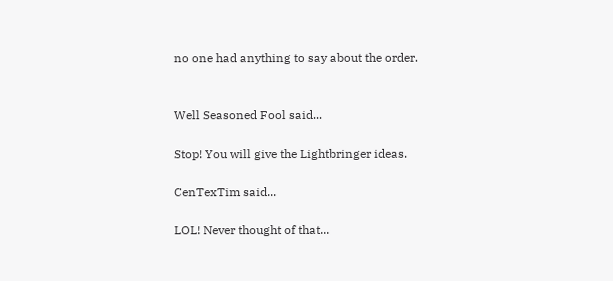no one had anything to say about the order.


Well Seasoned Fool said...

Stop! You will give the Lightbringer ideas.

CenTexTim said...

LOL! Never thought of that...